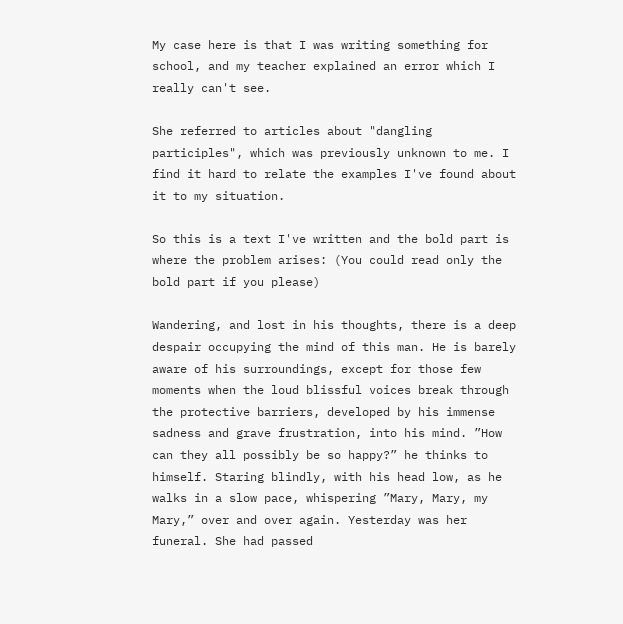My case here is that I was writing something for school, and my teacher explained an error which I really can't see.

She referred to articles about "dangling participles", which was previously unknown to me. I find it hard to relate the examples I've found about it to my situation.

So this is a text I've written and the bold part is where the problem arises: (You could read only the bold part if you please)

Wandering, and lost in his thoughts, there is a deep despair occupying the mind of this man. He is barely aware of his surroundings, except for those few moments when the loud blissful voices break through the protective barriers, developed by his immense sadness and grave frustration, into his mind. ”How can they all possibly be so happy?” he thinks to himself. Staring blindly, with his head low, as he walks in a slow pace, whispering ”Mary, Mary, my Mary,” over and over again. Yesterday was her funeral. She had passed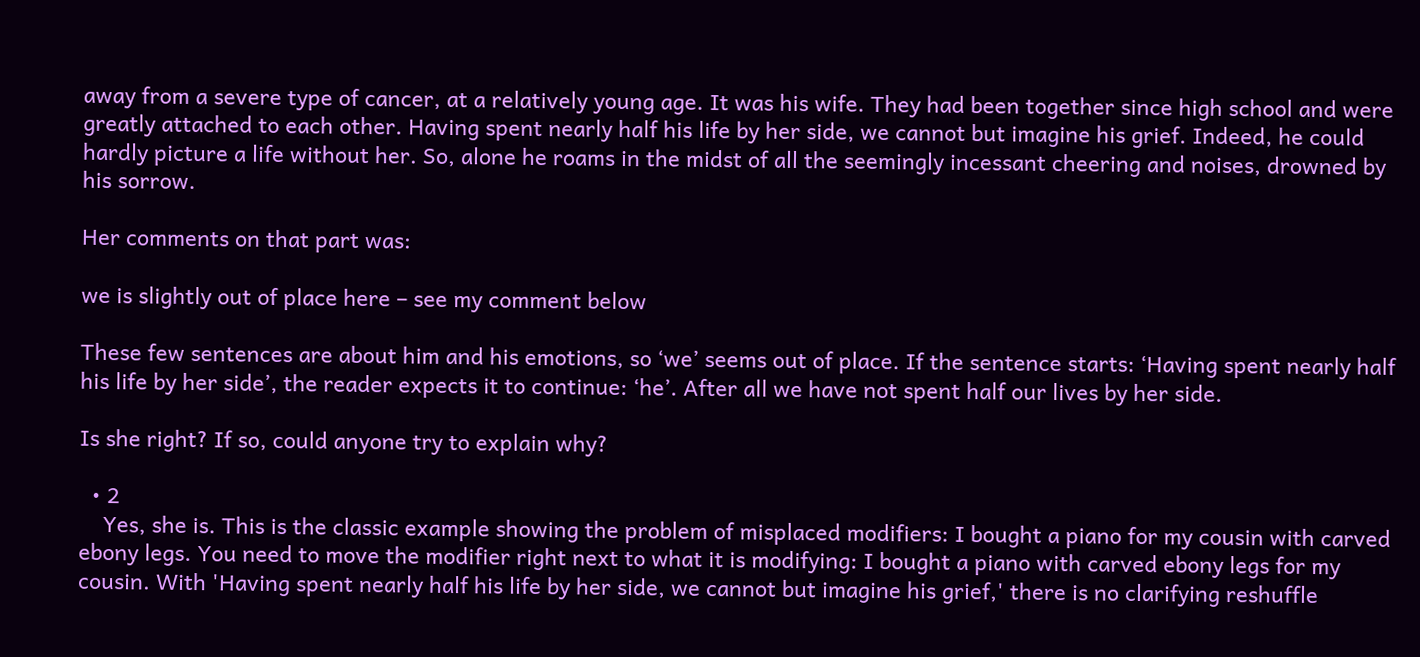away from a severe type of cancer, at a relatively young age. It was his wife. They had been together since high school and were greatly attached to each other. Having spent nearly half his life by her side, we cannot but imagine his grief. Indeed, he could hardly picture a life without her. So, alone he roams in the midst of all the seemingly incessant cheering and noises, drowned by his sorrow.

Her comments on that part was:

we is slightly out of place here – see my comment below

These few sentences are about him and his emotions, so ‘we’ seems out of place. If the sentence starts: ‘Having spent nearly half his life by her side’, the reader expects it to continue: ‘he’. After all we have not spent half our lives by her side.

Is she right? If so, could anyone try to explain why?

  • 2
    Yes, she is. This is the classic example showing the problem of misplaced modifiers: I bought a piano for my cousin with carved ebony legs. You need to move the modifier right next to what it is modifying: I bought a piano with carved ebony legs for my cousin. With 'Having spent nearly half his life by her side, we cannot but imagine his grief,' there is no clarifying reshuffle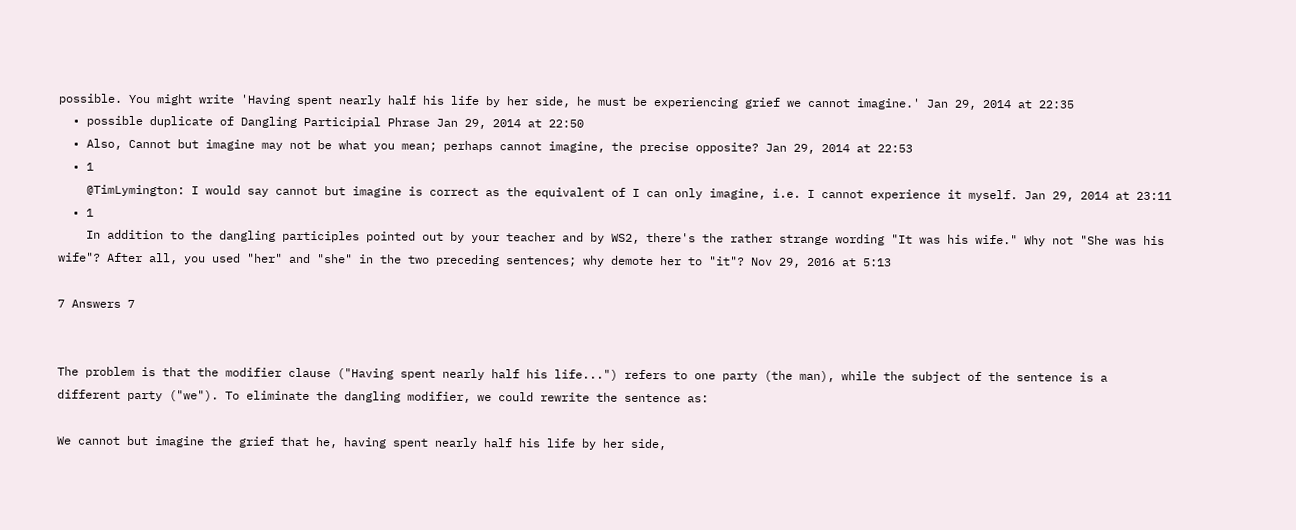possible. You might write 'Having spent nearly half his life by her side, he must be experiencing grief we cannot imagine.' Jan 29, 2014 at 22:35
  • possible duplicate of Dangling Participial Phrase Jan 29, 2014 at 22:50
  • Also, Cannot but imagine may not be what you mean; perhaps cannot imagine, the precise opposite? Jan 29, 2014 at 22:53
  • 1
    @TimLymington: I would say cannot but imagine is correct as the equivalent of I can only imagine, i.e. I cannot experience it myself. Jan 29, 2014 at 23:11
  • 1
    In addition to the dangling participles pointed out by your teacher and by WS2, there's the rather strange wording "It was his wife." Why not "She was his wife"? After all, you used "her" and "she" in the two preceding sentences; why demote her to "it"? Nov 29, 2016 at 5:13

7 Answers 7


The problem is that the modifier clause ("Having spent nearly half his life...") refers to one party (the man), while the subject of the sentence is a different party ("we"). To eliminate the dangling modifier, we could rewrite the sentence as:

We cannot but imagine the grief that he, having spent nearly half his life by her side,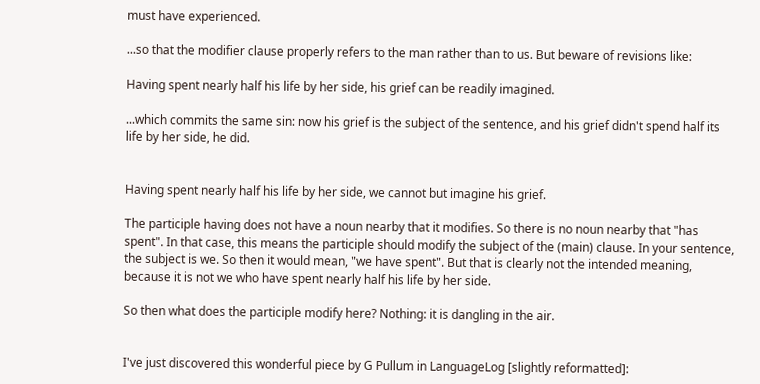must have experienced.

...so that the modifier clause properly refers to the man rather than to us. But beware of revisions like:

Having spent nearly half his life by her side, his grief can be readily imagined.

...which commits the same sin: now his grief is the subject of the sentence, and his grief didn't spend half its life by her side, he did.


Having spent nearly half his life by her side, we cannot but imagine his grief.

The participle having does not have a noun nearby that it modifies. So there is no noun nearby that "has spent". In that case, this means the participle should modify the subject of the (main) clause. In your sentence, the subject is we. So then it would mean, "we have spent". But that is clearly not the intended meaning, because it is not we who have spent nearly half his life by her side.

So then what does the participle modify here? Nothing: it is dangling in the air.


I've just discovered this wonderful piece by G Pullum in LanguageLog [slightly reformatted]: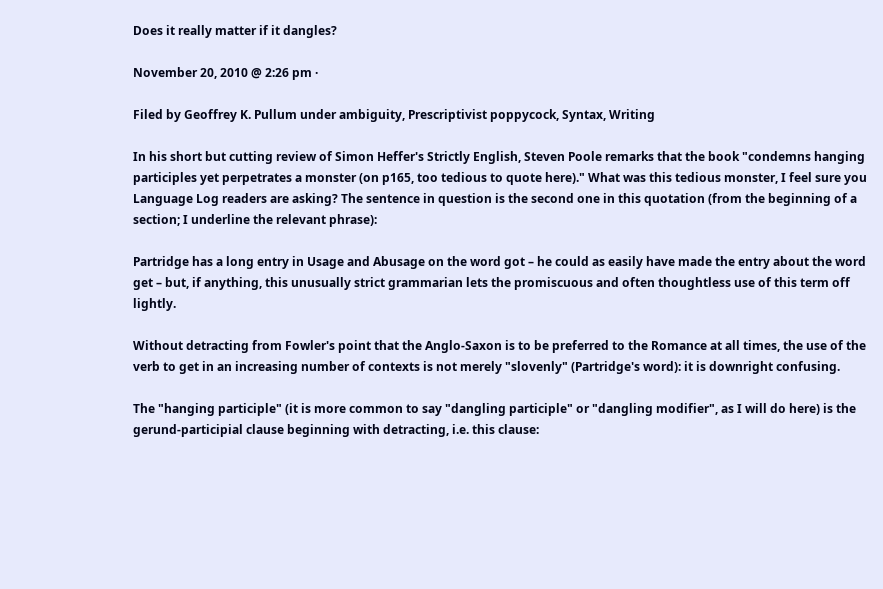Does it really matter if it dangles?

November 20, 2010 @ 2:26 pm ·

Filed by Geoffrey K. Pullum under ambiguity, Prescriptivist poppycock, Syntax, Writing

In his short but cutting review of Simon Heffer's Strictly English, Steven Poole remarks that the book "condemns hanging participles yet perpetrates a monster (on p165, too tedious to quote here)." What was this tedious monster, I feel sure you Language Log readers are asking? The sentence in question is the second one in this quotation (from the beginning of a section; I underline the relevant phrase):

Partridge has a long entry in Usage and Abusage on the word got – he could as easily have made the entry about the word get – but, if anything, this unusually strict grammarian lets the promiscuous and often thoughtless use of this term off lightly.

Without detracting from Fowler's point that the Anglo-Saxon is to be preferred to the Romance at all times, the use of the verb to get in an increasing number of contexts is not merely "slovenly" (Partridge's word): it is downright confusing.

The "hanging participle" (it is more common to say "dangling participle" or "dangling modifier", as I will do here) is the gerund-participial clause beginning with detracting, i.e. this clause: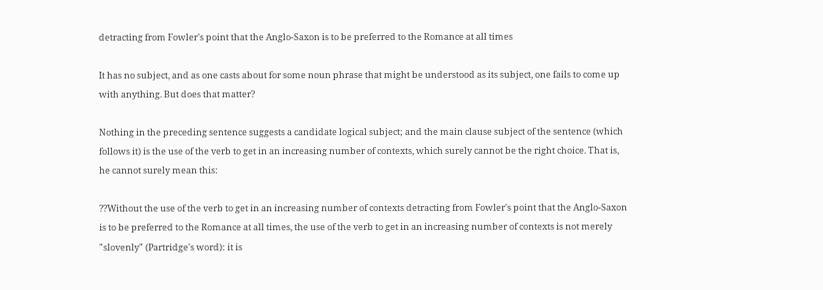detracting from Fowler's point that the Anglo-Saxon is to be preferred to the Romance at all times

It has no subject, and as one casts about for some noun phrase that might be understood as its subject, one fails to come up with anything. But does that matter?

Nothing in the preceding sentence suggests a candidate logical subject; and the main clause subject of the sentence (which follows it) is the use of the verb to get in an increasing number of contexts, which surely cannot be the right choice. That is, he cannot surely mean this:

??Without the use of the verb to get in an increasing number of contexts detracting from Fowler's point that the Anglo-Saxon is to be preferred to the Romance at all times, the use of the verb to get in an increasing number of contexts is not merely "slovenly" (Partridge's word): it is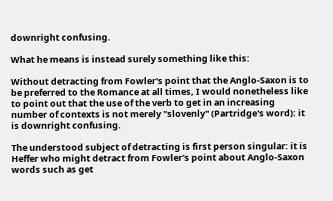downright confusing.

What he means is instead surely something like this:

Without detracting from Fowler's point that the Anglo-Saxon is to be preferred to the Romance at all times, I would nonetheless like to point out that the use of the verb to get in an increasing number of contexts is not merely "slovenly" (Partridge's word): it is downright confusing.

The understood subject of detracting is first person singular: it is Heffer who might detract from Fowler's point about Anglo-Saxon words such as get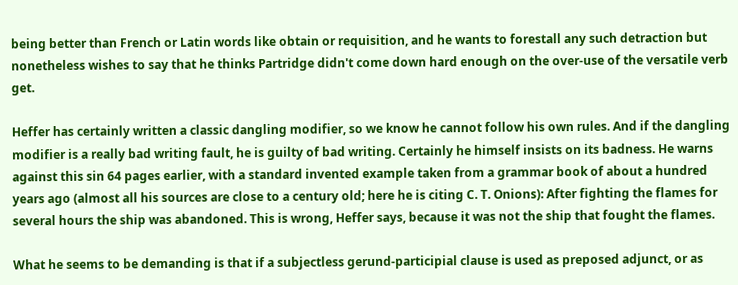being better than French or Latin words like obtain or requisition, and he wants to forestall any such detraction but nonetheless wishes to say that he thinks Partridge didn't come down hard enough on the over-use of the versatile verb get.

Heffer has certainly written a classic dangling modifier, so we know he cannot follow his own rules. And if the dangling modifier is a really bad writing fault, he is guilty of bad writing. Certainly he himself insists on its badness. He warns against this sin 64 pages earlier, with a standard invented example taken from a grammar book of about a hundred years ago (almost all his sources are close to a century old; here he is citing C. T. Onions): After fighting the flames for several hours the ship was abandoned. This is wrong, Heffer says, because it was not the ship that fought the flames.

What he seems to be demanding is that if a subjectless gerund-participial clause is used as preposed adjunct, or as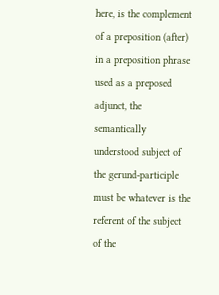here, is the complement of a preposition (after) in a preposition phrase used as a preposed adjunct, the semantically understood subject of the gerund-participle must be whatever is the referent of the subject of the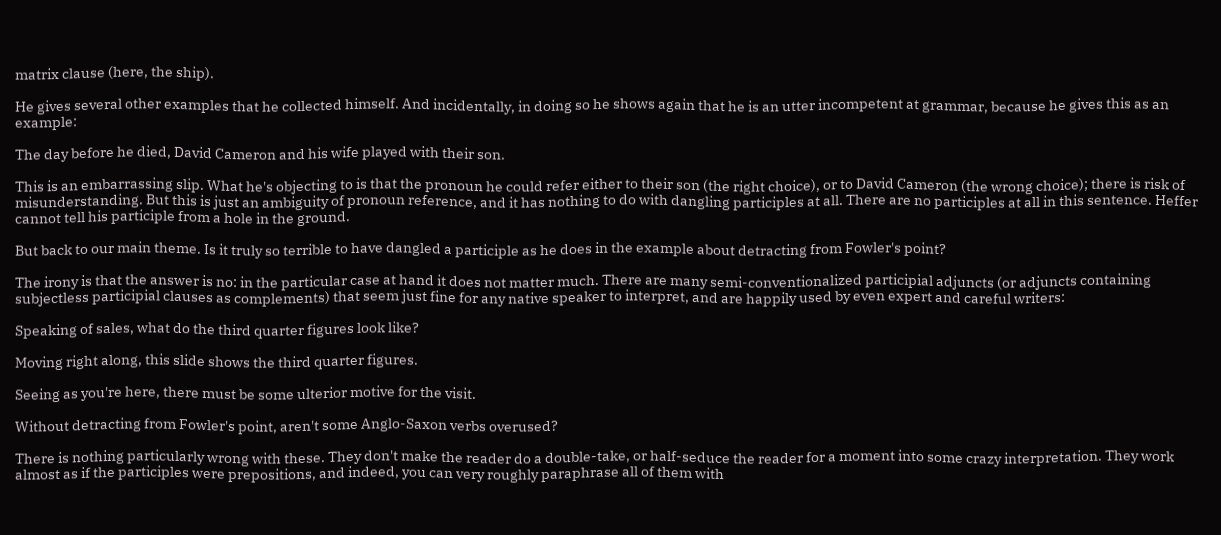matrix clause (here, the ship).

He gives several other examples that he collected himself. And incidentally, in doing so he shows again that he is an utter incompetent at grammar, because he gives this as an example:

The day before he died, David Cameron and his wife played with their son.

This is an embarrassing slip. What he's objecting to is that the pronoun he could refer either to their son (the right choice), or to David Cameron (the wrong choice); there is risk of misunderstanding. But this is just an ambiguity of pronoun reference, and it has nothing to do with dangling participles at all. There are no participles at all in this sentence. Heffer cannot tell his participle from a hole in the ground.

But back to our main theme. Is it truly so terrible to have dangled a participle as he does in the example about detracting from Fowler's point?

The irony is that the answer is no: in the particular case at hand it does not matter much. There are many semi-conventionalized participial adjuncts (or adjuncts containing subjectless participial clauses as complements) that seem just fine for any native speaker to interpret, and are happily used by even expert and careful writers:

Speaking of sales, what do the third quarter figures look like?

Moving right along, this slide shows the third quarter figures.

Seeing as you're here, there must be some ulterior motive for the visit.

Without detracting from Fowler's point, aren't some Anglo-Saxon verbs overused?

There is nothing particularly wrong with these. They don't make the reader do a double-take, or half-seduce the reader for a moment into some crazy interpretation. They work almost as if the participles were prepositions, and indeed, you can very roughly paraphrase all of them with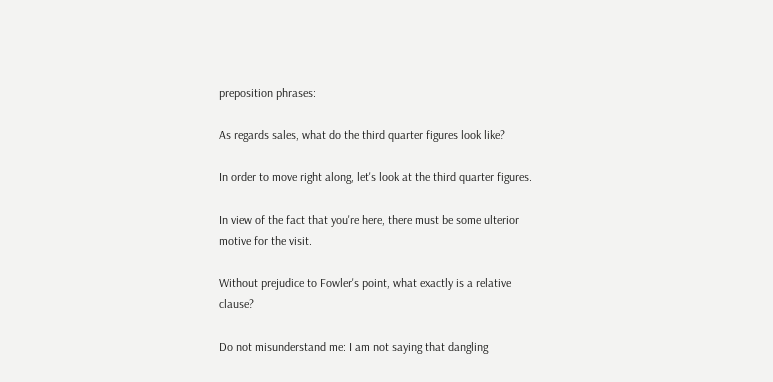preposition phrases:

As regards sales, what do the third quarter figures look like?

In order to move right along, let's look at the third quarter figures.

In view of the fact that you're here, there must be some ulterior motive for the visit.

Without prejudice to Fowler's point, what exactly is a relative clause?

Do not misunderstand me: I am not saying that dangling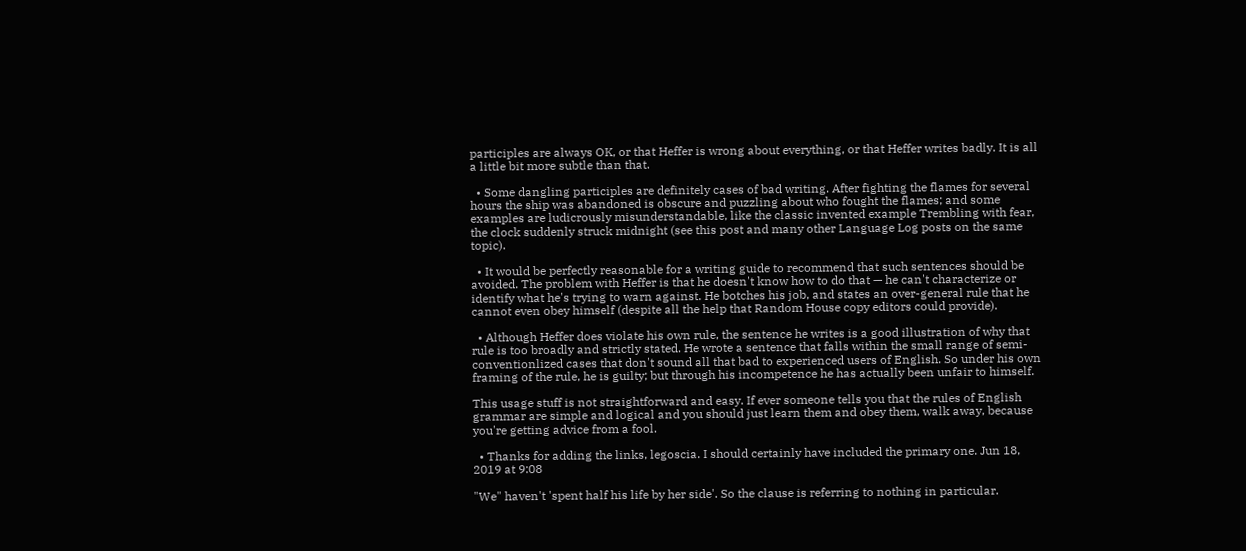participles are always OK, or that Heffer is wrong about everything, or that Heffer writes badly. It is all a little bit more subtle than that.

  • Some dangling participles are definitely cases of bad writing. After fighting the flames for several hours the ship was abandoned is obscure and puzzling about who fought the flames; and some examples are ludicrously misunderstandable, like the classic invented example Trembling with fear, the clock suddenly struck midnight (see this post and many other Language Log posts on the same topic).

  • It would be perfectly reasonable for a writing guide to recommend that such sentences should be avoided. The problem with Heffer is that he doesn't know how to do that — he can't characterize or identify what he's trying to warn against. He botches his job, and states an over-general rule that he cannot even obey himself (despite all the help that Random House copy editors could provide).

  • Although Heffer does violate his own rule, the sentence he writes is a good illustration of why that rule is too broadly and strictly stated. He wrote a sentence that falls within the small range of semi-conventionlized cases that don't sound all that bad to experienced users of English. So under his own framing of the rule, he is guilty; but through his incompetence he has actually been unfair to himself.

This usage stuff is not straightforward and easy. If ever someone tells you that the rules of English grammar are simple and logical and you should just learn them and obey them, walk away, because you're getting advice from a fool.

  • Thanks for adding the links, legoscia. I should certainly have included the primary one. Jun 18, 2019 at 9:08

"We" haven't 'spent half his life by her side'. So the clause is referring to nothing in particular.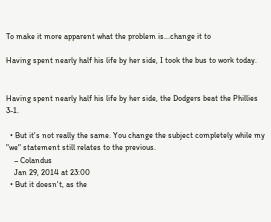To make it more apparent what the problem is...change it to

Having spent nearly half his life by her side, I took the bus to work today.


Having spent nearly half his life by her side, the Dodgers beat the Phillies 3-1.

  • But it's not really the same. You change the subject completely while my "we" statement still relates to the previous.
    – Colandus
    Jan 29, 2014 at 23:00
  • But it doesn't, as the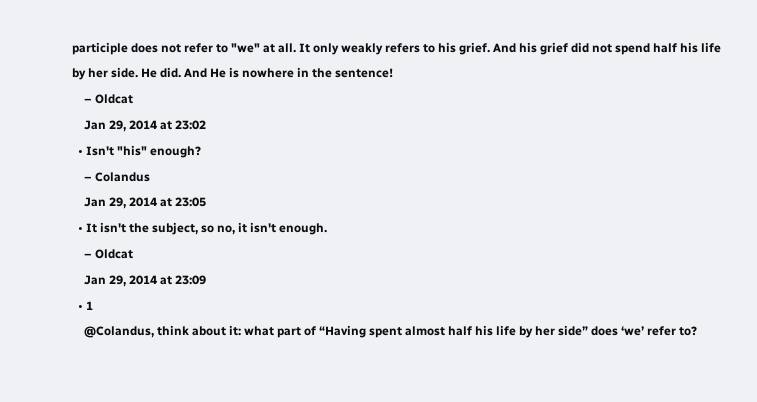participle does not refer to "we" at all. It only weakly refers to his grief. And his grief did not spend half his life by her side. He did. And He is nowhere in the sentence!
    – Oldcat
    Jan 29, 2014 at 23:02
  • Isn't "his" enough?
    – Colandus
    Jan 29, 2014 at 23:05
  • It isn't the subject, so no, it isn't enough.
    – Oldcat
    Jan 29, 2014 at 23:09
  • 1
    @Colandus, think about it: what part of “Having spent almost half his life by her side” does ‘we’ refer to?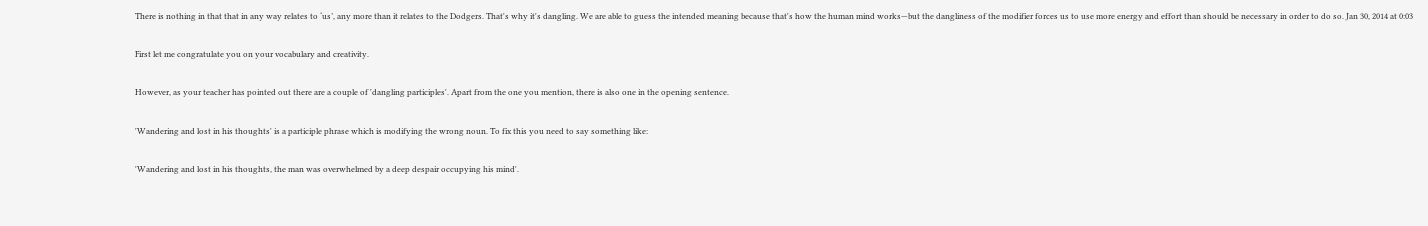There is nothing in that that in any way relates to ‘us’, any more than it relates to the Dodgers. That's why it's dangling. We are able to guess the intended meaning because that's how the human mind works—but the dangliness of the modifier forces us to use more energy and effort than should be necessary in order to do so. Jan 30, 2014 at 0:03

First let me congratulate you on your vocabulary and creativity.

However, as your teacher has pointed out there are a couple of 'dangling participles'. Apart from the one you mention, there is also one in the opening sentence.

'Wandering and lost in his thoughts' is a participle phrase which is modifying the wrong noun. To fix this you need to say something like:

'Wandering and lost in his thoughts, the man was overwhelmed by a deep despair occupying his mind'.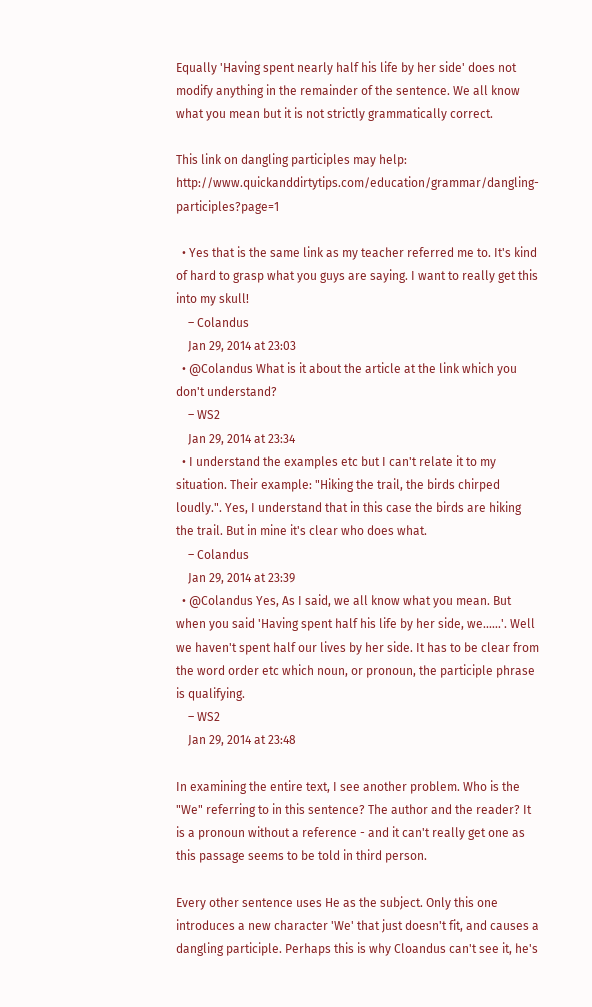Equally 'Having spent nearly half his life by her side' does not modify anything in the remainder of the sentence. We all know what you mean but it is not strictly grammatically correct.

This link on dangling participles may help: http://www.quickanddirtytips.com/education/grammar/dangling-participles?page=1

  • Yes that is the same link as my teacher referred me to. It's kind of hard to grasp what you guys are saying. I want to really get this into my skull!
    – Colandus
    Jan 29, 2014 at 23:03
  • @Colandus What is it about the article at the link which you don't understand?
    – WS2
    Jan 29, 2014 at 23:34
  • I understand the examples etc but I can't relate it to my situation. Their example: "Hiking the trail, the birds chirped loudly.". Yes, I understand that in this case the birds are hiking the trail. But in mine it's clear who does what.
    – Colandus
    Jan 29, 2014 at 23:39
  • @Colandus Yes, As I said, we all know what you mean. But when you said 'Having spent half his life by her side, we......'. Well we haven't spent half our lives by her side. It has to be clear from the word order etc which noun, or pronoun, the participle phrase is qualifying.
    – WS2
    Jan 29, 2014 at 23:48

In examining the entire text, I see another problem. Who is the "We" referring to in this sentence? The author and the reader? It is a pronoun without a reference - and it can't really get one as this passage seems to be told in third person.

Every other sentence uses He as the subject. Only this one introduces a new character 'We' that just doesn't fit, and causes a dangling participle. Perhaps this is why Cloandus can't see it, he's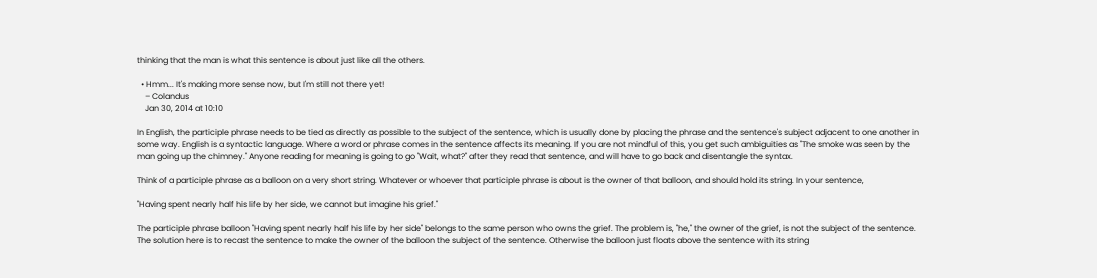thinking that the man is what this sentence is about just like all the others.

  • Hmm... It's making more sense now, but I'm still not there yet!
    – Colandus
    Jan 30, 2014 at 10:10

In English, the participle phrase needs to be tied as directly as possible to the subject of the sentence, which is usually done by placing the phrase and the sentence's subject adjacent to one another in some way. English is a syntactic language. Where a word or phrase comes in the sentence affects its meaning. If you are not mindful of this, you get such ambiguities as "The smoke was seen by the man going up the chimney." Anyone reading for meaning is going to go "Wait, what?" after they read that sentence, and will have to go back and disentangle the syntax.

Think of a participle phrase as a balloon on a very short string. Whatever or whoever that participle phrase is about is the owner of that balloon, and should hold its string. In your sentence,

"Having spent nearly half his life by her side, we cannot but imagine his grief."

The participle phrase balloon "Having spent nearly half his life by her side" belongs to the same person who owns the grief. The problem is, "he," the owner of the grief, is not the subject of the sentence. The solution here is to recast the sentence to make the owner of the balloon the subject of the sentence. Otherwise the balloon just floats above the sentence with its string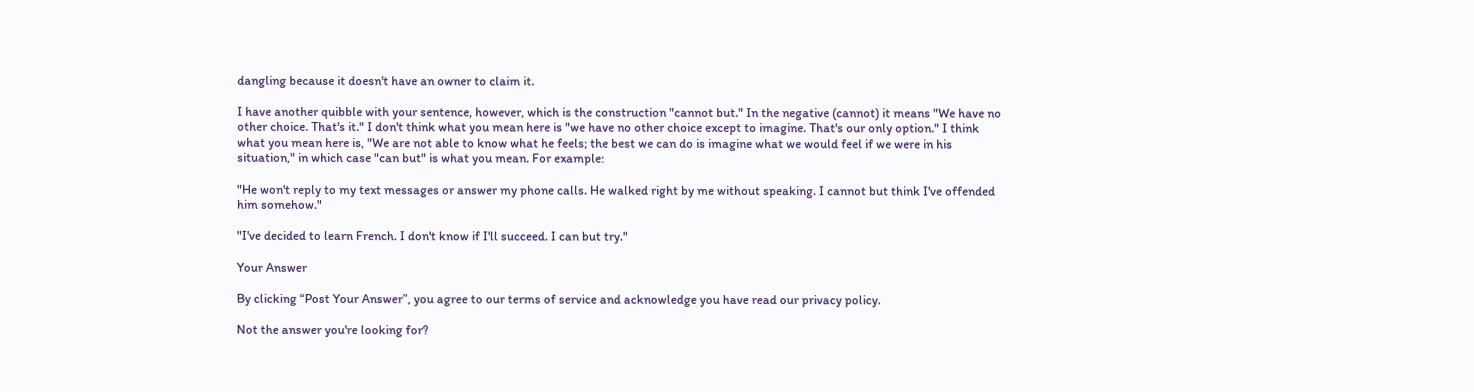dangling because it doesn't have an owner to claim it.

I have another quibble with your sentence, however, which is the construction "cannot but." In the negative (cannot) it means "We have no other choice. That's it." I don't think what you mean here is "we have no other choice except to imagine. That's our only option." I think what you mean here is, "We are not able to know what he feels; the best we can do is imagine what we would feel if we were in his situation," in which case "can but" is what you mean. For example:

"He won't reply to my text messages or answer my phone calls. He walked right by me without speaking. I cannot but think I've offended him somehow."

"I've decided to learn French. I don't know if I'll succeed. I can but try."

Your Answer

By clicking “Post Your Answer”, you agree to our terms of service and acknowledge you have read our privacy policy.

Not the answer you're looking for?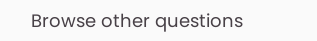Browse other questions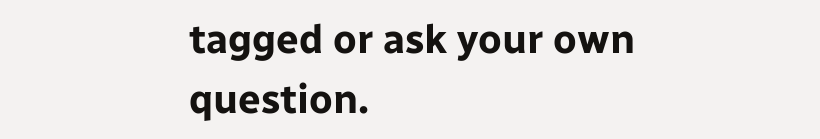tagged or ask your own question.